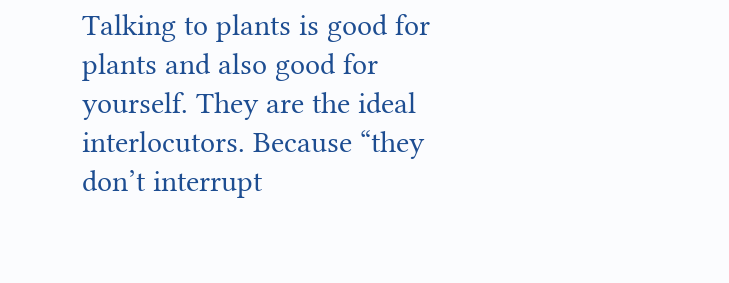Talking to plants is good for plants and also good for yourself. They are the ideal interlocutors. Because “they don’t interrupt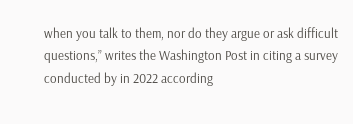when you talk to them, nor do they argue or ask difficult questions,” writes the Washington Post in citing a survey conducted by in 2022 according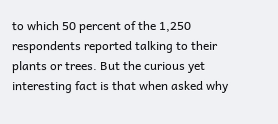to which 50 percent of the 1,250 respondents reported talking to their plants or trees. But the curious yet interesting fact is that when asked why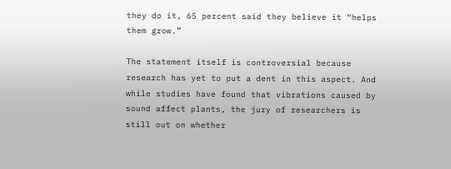they do it, 65 percent said they believe it “helps them grow.”

The statement itself is controversial because research has yet to put a dent in this aspect. And while studies have found that vibrations caused by sound affect plants, the jury of researchers is still out on whether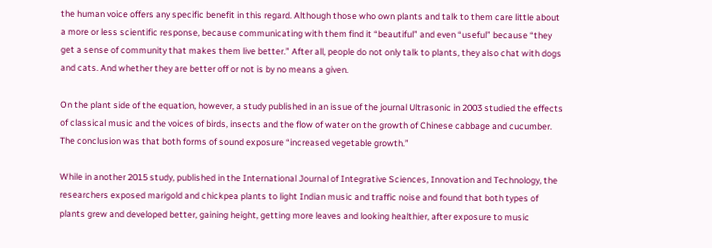the human voice offers any specific benefit in this regard. Although those who own plants and talk to them care little about a more or less scientific response, because communicating with them find it “beautiful” and even “useful” because “they get a sense of community that makes them live better.” After all, people do not only talk to plants, they also chat with dogs and cats. And whether they are better off or not is by no means a given.

On the plant side of the equation, however, a study published in an issue of the journal Ultrasonic in 2003 studied the effects of classical music and the voices of birds, insects and the flow of water on the growth of Chinese cabbage and cucumber. The conclusion was that both forms of sound exposure “increased vegetable growth.”

While in another 2015 study, published in the International Journal of Integrative Sciences, Innovation and Technology, the researchers exposed marigold and chickpea plants to light Indian music and traffic noise and found that both types of plants grew and developed better, gaining height, getting more leaves and looking healthier, after exposure to music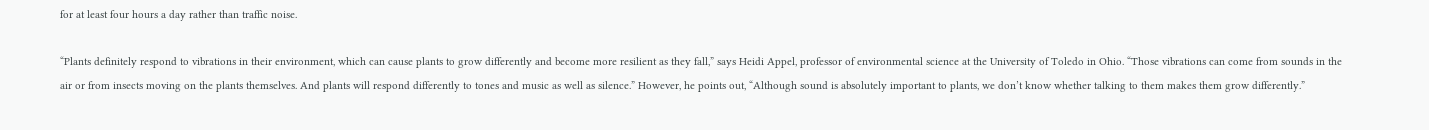for at least four hours a day rather than traffic noise.

“Plants definitely respond to vibrations in their environment, which can cause plants to grow differently and become more resilient as they fall,” says Heidi Appel, professor of environmental science at the University of Toledo in Ohio. “Those vibrations can come from sounds in the air or from insects moving on the plants themselves. And plants will respond differently to tones and music as well as silence.” However, he points out, “Although sound is absolutely important to plants, we don’t know whether talking to them makes them grow differently.”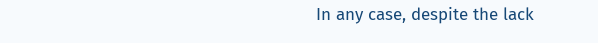In any case, despite the lack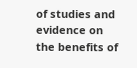of studies and evidence on the benefits of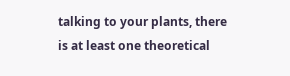talking to your plants, there is at least one theoretical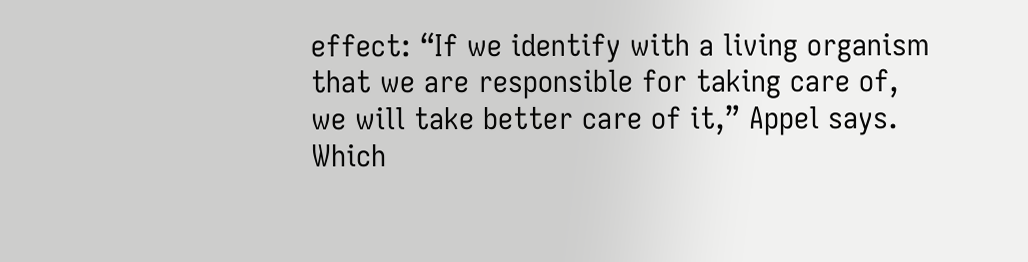effect: “If we identify with a living organism that we are responsible for taking care of, we will take better care of it,” Appel says. Which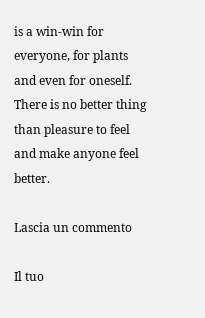is a win-win for everyone, for plants and even for oneself. There is no better thing than pleasure to feel and make anyone feel better.

Lascia un commento

Il tuo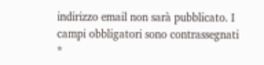indirizzo email non sarà pubblicato. I campi obbligatori sono contrassegnati *